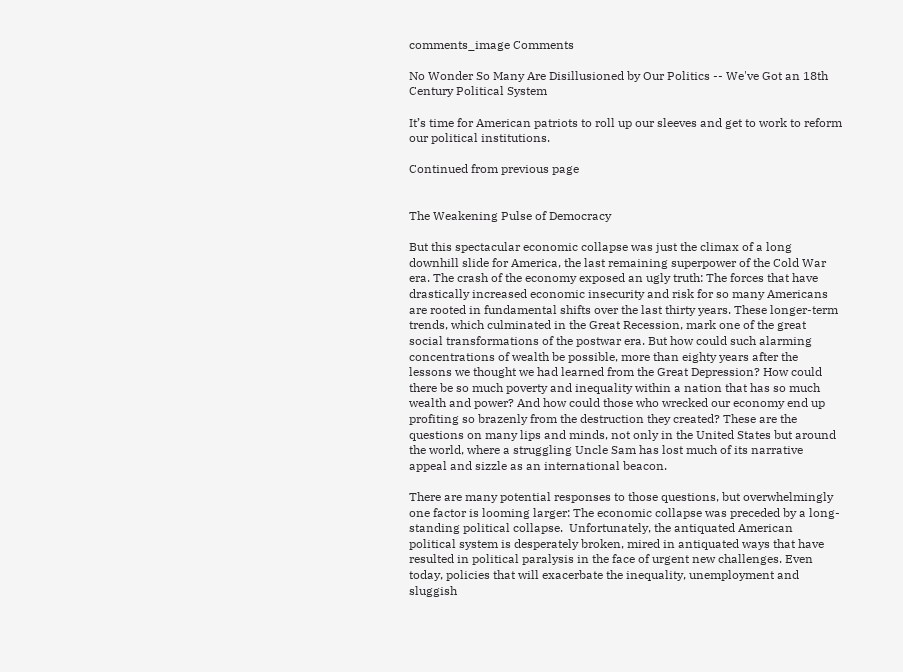comments_image Comments

No Wonder So Many Are Disillusioned by Our Politics -- We've Got an 18th Century Political System

It’s time for American patriots to roll up our sleeves and get to work to reform our political institutions.

Continued from previous page


The Weakening Pulse of Democracy

But this spectacular economic collapse was just the climax of a long downhill slide for America, the last remaining superpower of the Cold War era. The crash of the economy exposed an ugly truth: The forces that have drastically increased economic insecurity and risk for so many Americans are rooted in fundamental shifts over the last thirty years. These longer-term trends, which culminated in the Great Recession, mark one of the great social transformations of the postwar era. But how could such alarming concentrations of wealth be possible, more than eighty years after the lessons we thought we had learned from the Great Depression? How could there be so much poverty and inequality within a nation that has so much wealth and power? And how could those who wrecked our economy end up profiting so brazenly from the destruction they created? These are the questions on many lips and minds, not only in the United States but around the world, where a struggling Uncle Sam has lost much of its narrative appeal and sizzle as an international beacon.

There are many potential responses to those questions, but overwhelmingly one factor is looming larger: The economic collapse was preceded by a long-standing political collapse.  Unfortunately, the antiquated American political system is desperately broken, mired in antiquated ways that have resulted in political paralysis in the face of urgent new challenges. Even today, policies that will exacerbate the inequality, unemployment and sluggish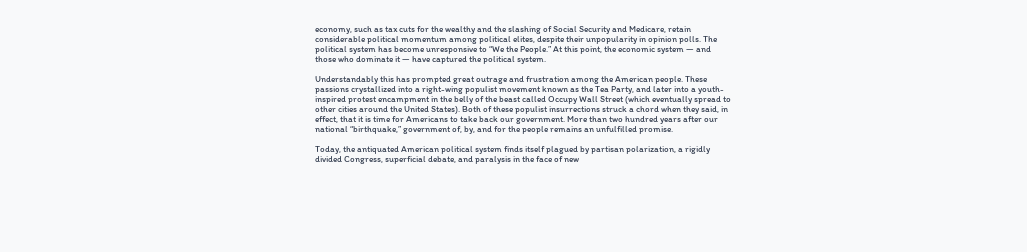economy, such as tax cuts for the wealthy and the slashing of Social Security and Medicare, retain considerable political momentum among political elites, despite their unpopularity in opinion polls. The political system has become unresponsive to “We the People.” At this point, the economic system — and those who dominate it — have captured the political system.

Understandably this has prompted great outrage and frustration among the American people. These passions crystallized into a right-wing populist movement known as the Tea Party, and later into a youth-inspired protest encampment in the belly of the beast called Occupy Wall Street (which eventually spread to other cities around the United States). Both of these populist insurrections struck a chord when they said, in effect, that it is time for Americans to take back our government. More than two hundred years after our national “birthquake,” government of, by, and for the people remains an unfulfilled promise.

Today, the antiquated American political system finds itself plagued by partisan polarization, a rigidly divided Congress, superficial debate, and paralysis in the face of new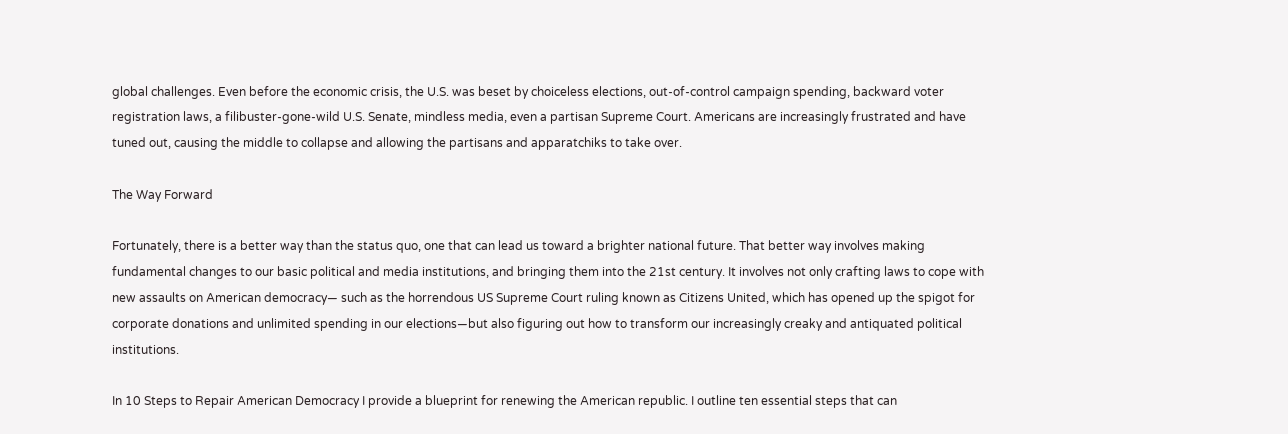global challenges. Even before the economic crisis, the U.S. was beset by choiceless elections, out-of-control campaign spending, backward voter registration laws, a filibuster-gone-wild U.S. Senate, mindless media, even a partisan Supreme Court. Americans are increasingly frustrated and have tuned out, causing the middle to collapse and allowing the partisans and apparatchiks to take over.

The Way Forward

Fortunately, there is a better way than the status quo, one that can lead us toward a brighter national future. That better way involves making fundamental changes to our basic political and media institutions, and bringing them into the 21st century. It involves not only crafting laws to cope with new assaults on American democracy— such as the horrendous US Supreme Court ruling known as Citizens United, which has opened up the spigot for corporate donations and unlimited spending in our elections—but also figuring out how to transform our increasingly creaky and antiquated political institutions.

In 10 Steps to Repair American Democracy I provide a blueprint for renewing the American republic. I outline ten essential steps that can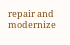repair and modernize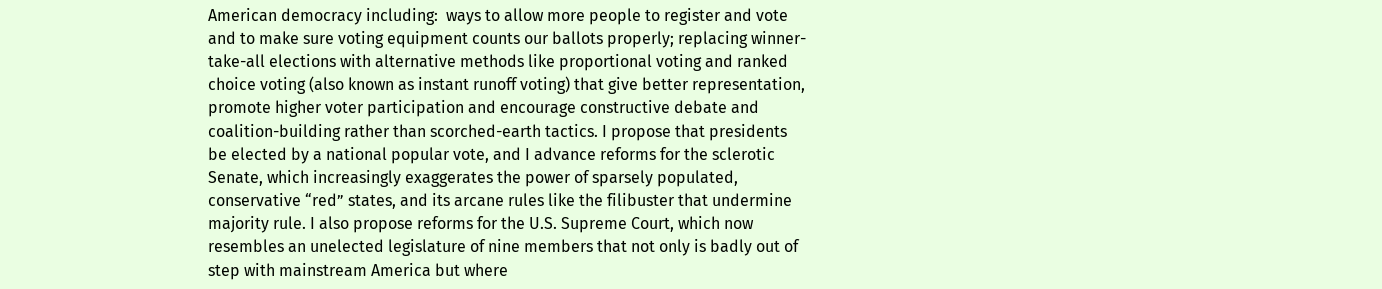American democracy including:  ways to allow more people to register and vote and to make sure voting equipment counts our ballots properly; replacing winner-take-all elections with alternative methods like proportional voting and ranked choice voting (also known as instant runoff voting) that give better representation, promote higher voter participation and encourage constructive debate and coalition-building rather than scorched-earth tactics. I propose that presidents be elected by a national popular vote, and I advance reforms for the sclerotic Senate, which increasingly exaggerates the power of sparsely populated, conservative “red” states, and its arcane rules like the filibuster that undermine majority rule. I also propose reforms for the U.S. Supreme Court, which now resembles an unelected legislature of nine members that not only is badly out of step with mainstream America but where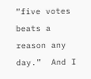“five votes beats a reason any day.”  And I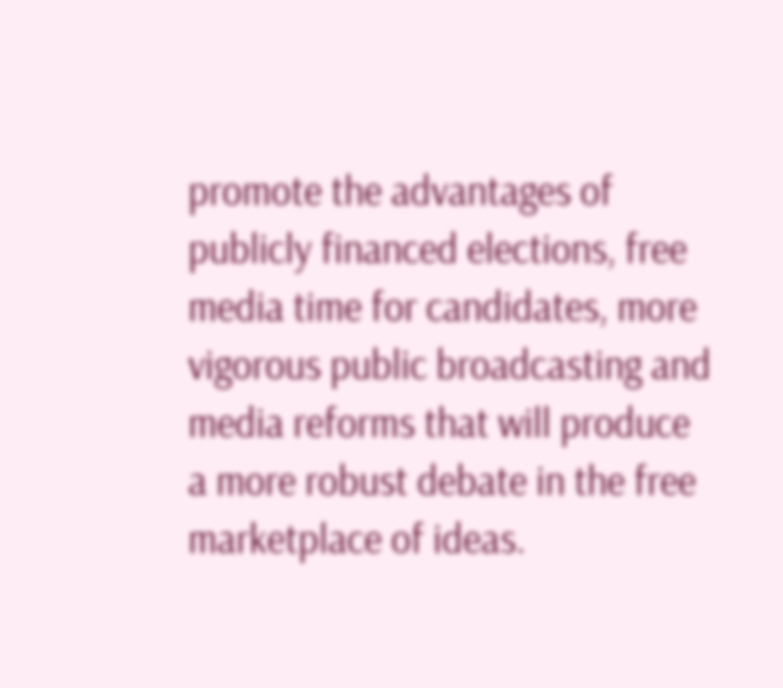promote the advantages of publicly financed elections, free media time for candidates, more vigorous public broadcasting and media reforms that will produce a more robust debate in the free marketplace of ideas.